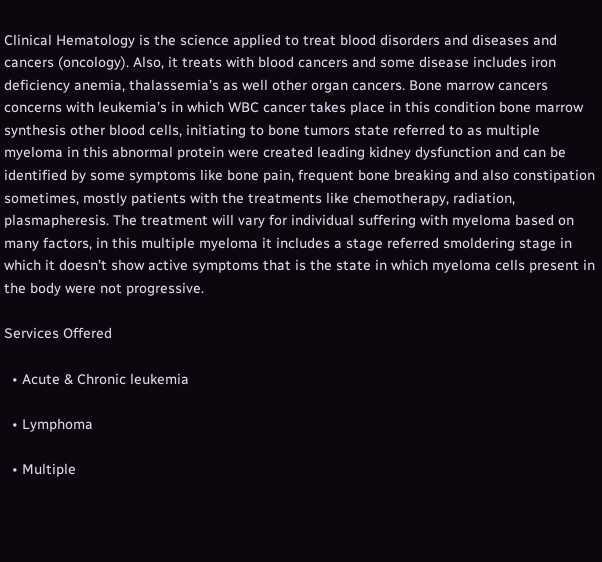Clinical Hematology is the science applied to treat blood disorders and diseases and cancers (oncology). Also, it treats with blood cancers and some disease includes iron deficiency anemia, thalassemia’s as well other organ cancers. Bone marrow cancers concerns with leukemia’s in which WBC cancer takes place in this condition bone marrow synthesis other blood cells, initiating to bone tumors state referred to as multiple myeloma in this abnormal protein were created leading kidney dysfunction and can be identified by some symptoms like bone pain, frequent bone breaking and also constipation sometimes, mostly patients with the treatments like chemotherapy, radiation, plasmapheresis. The treatment will vary for individual suffering with myeloma based on many factors, in this multiple myeloma it includes a stage referred smoldering stage in which it doesn’t show active symptoms that is the state in which myeloma cells present in the body were not progressive.

Services Offered

  • Acute & Chronic leukemia

  • Lymphoma

  • Multiple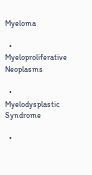Myeloma

  • Myeloproliferative Neoplasms

  • Myelodysplastic Syndrome

  •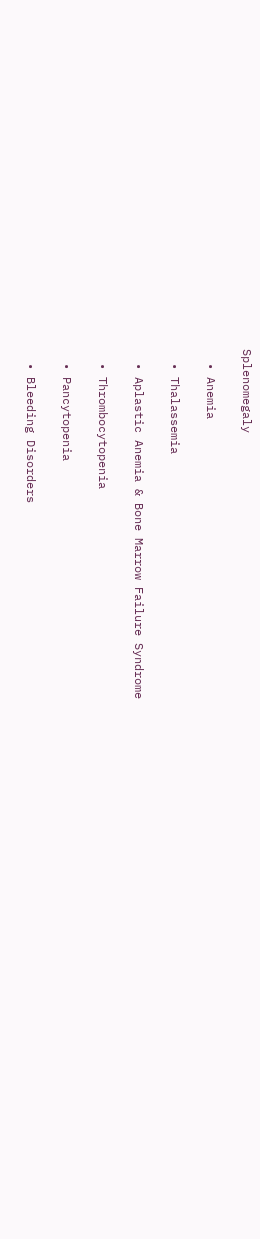Splenomegaly

  • Anemia

  • Thalassemia

  • Aplastic Anemia & Bone Marrow Failure Syndrome

  • Thrombocytopenia

  • Pancytopenia

  • Bleeding Disorders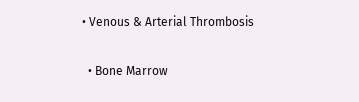• Venous & Arterial Thrombosis

  • Bone Marrow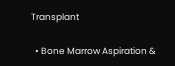Transplant

  • Bone Marrow Aspiration &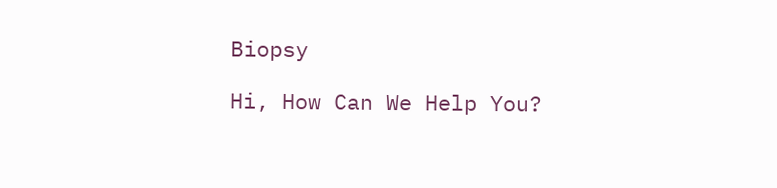Biopsy

Hi, How Can We Help You?